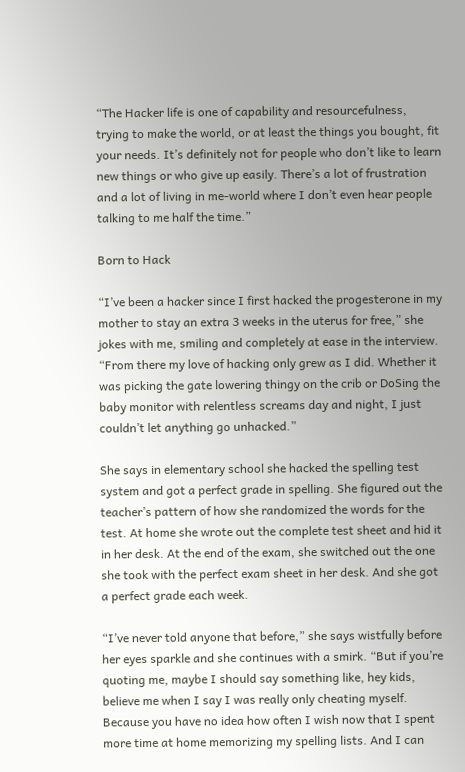“The Hacker life is one of capability and resourcefulness, trying to make the world, or at least the things you bought, fit your needs. It’s definitely not for people who don’t like to learn new things or who give up easily. There’s a lot of frustration and a lot of living in me-world where I don’t even hear people talking to me half the time.”

Born to Hack

“I’ve been a hacker since I first hacked the progesterone in my mother to stay an extra 3 weeks in the uterus for free,” she jokes with me, smiling and completely at ease in the interview. “From there my love of hacking only grew as I did. Whether it was picking the gate lowering thingy on the crib or DoSing the baby monitor with relentless screams day and night, I just couldn’t let anything go unhacked.”

She says in elementary school she hacked the spelling test system and got a perfect grade in spelling. She figured out the teacher’s pattern of how she randomized the words for the test. At home she wrote out the complete test sheet and hid it in her desk. At the end of the exam, she switched out the one she took with the perfect exam sheet in her desk. And she got a perfect grade each week.

“I’ve never told anyone that before,” she says wistfully before her eyes sparkle and she continues with a smirk. “But if you’re quoting me, maybe I should say something like, hey kids, believe me when I say I was really only cheating myself. Because you have no idea how often I wish now that I spent more time at home memorizing my spelling lists. And I can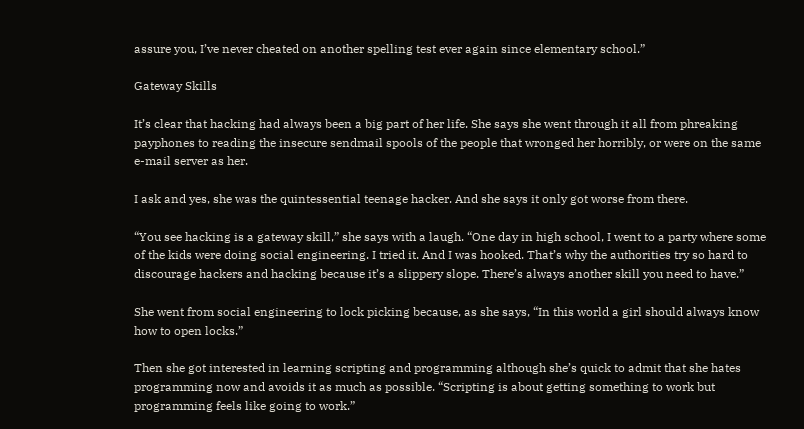assure you, I’ve never cheated on another spelling test ever again since elementary school.”

Gateway Skills

It’s clear that hacking had always been a big part of her life. She says she went through it all from phreaking payphones to reading the insecure sendmail spools of the people that wronged her horribly, or were on the same e-mail server as her.

I ask and yes, she was the quintessential teenage hacker. And she says it only got worse from there.

“You see hacking is a gateway skill,” she says with a laugh. “One day in high school, I went to a party where some of the kids were doing social engineering. I tried it. And I was hooked. That’s why the authorities try so hard to discourage hackers and hacking because it’s a slippery slope. There’s always another skill you need to have.”

She went from social engineering to lock picking because, as she says, “In this world a girl should always know how to open locks.”

Then she got interested in learning scripting and programming although she’s quick to admit that she hates programming now and avoids it as much as possible. “Scripting is about getting something to work but programming feels like going to work.”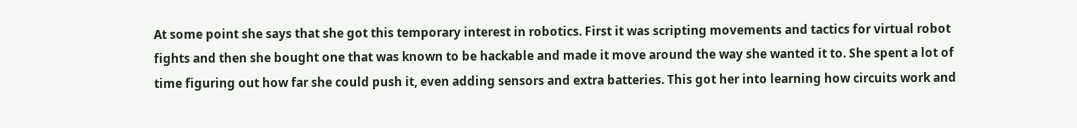At some point she says that she got this temporary interest in robotics. First it was scripting movements and tactics for virtual robot fights and then she bought one that was known to be hackable and made it move around the way she wanted it to. She spent a lot of time figuring out how far she could push it, even adding sensors and extra batteries. This got her into learning how circuits work and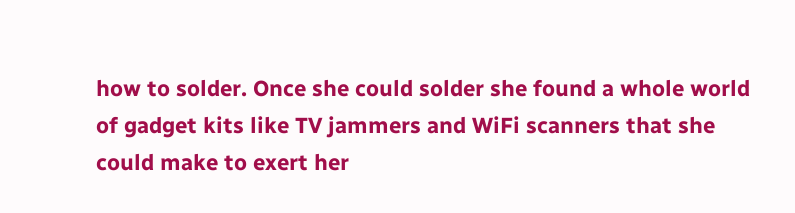how to solder. Once she could solder she found a whole world of gadget kits like TV jammers and WiFi scanners that she could make to exert her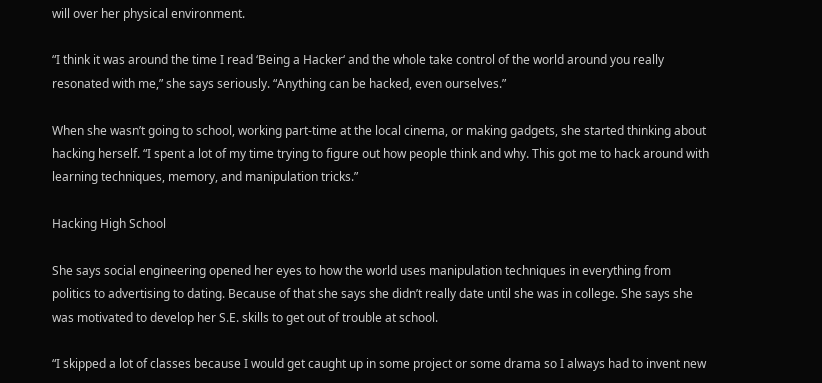will over her physical environment.

“I think it was around the time I read ‘Being a Hacker‘ and the whole take control of the world around you really resonated with me,” she says seriously. “Anything can be hacked, even ourselves.”

When she wasn’t going to school, working part-time at the local cinema, or making gadgets, she started thinking about hacking herself. “I spent a lot of my time trying to figure out how people think and why. This got me to hack around with learning techniques, memory, and manipulation tricks.”

Hacking High School

She says social engineering opened her eyes to how the world uses manipulation techniques in everything from politics to advertising to dating. Because of that she says she didn’t really date until she was in college. She says she was motivated to develop her S.E. skills to get out of trouble at school.

“I skipped a lot of classes because I would get caught up in some project or some drama so I always had to invent new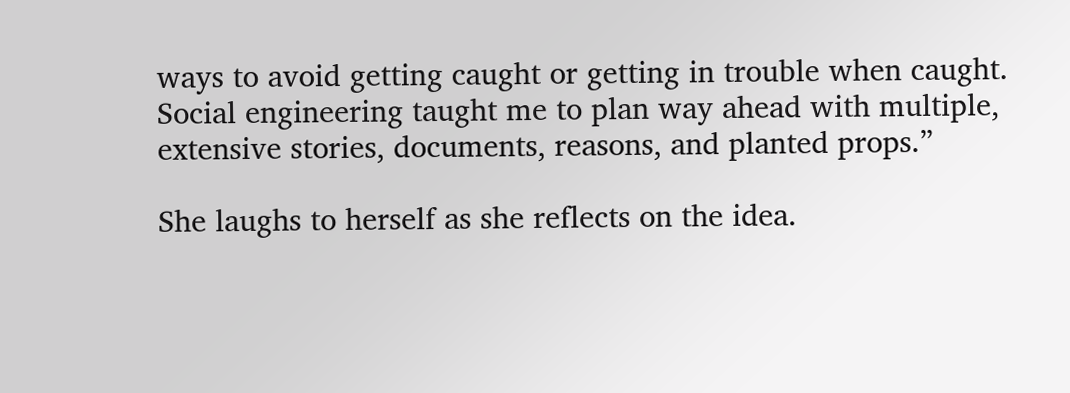ways to avoid getting caught or getting in trouble when caught. Social engineering taught me to plan way ahead with multiple, extensive stories, documents, reasons, and planted props.”

She laughs to herself as she reflects on the idea.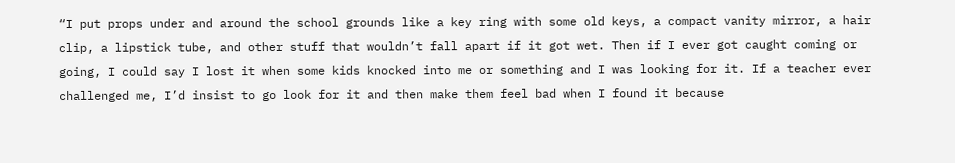“I put props under and around the school grounds like a key ring with some old keys, a compact vanity mirror, a hair clip, a lipstick tube, and other stuff that wouldn’t fall apart if it got wet. Then if I ever got caught coming or going, I could say I lost it when some kids knocked into me or something and I was looking for it. If a teacher ever challenged me, I’d insist to go look for it and then make them feel bad when I found it because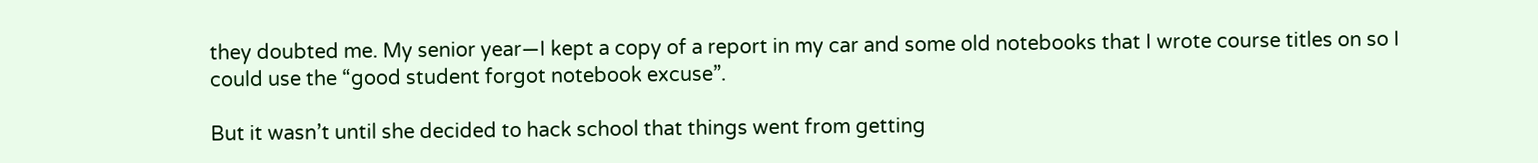they doubted me. My senior year—I kept a copy of a report in my car and some old notebooks that I wrote course titles on so I could use the “good student forgot notebook excuse”.

But it wasn’t until she decided to hack school that things went from getting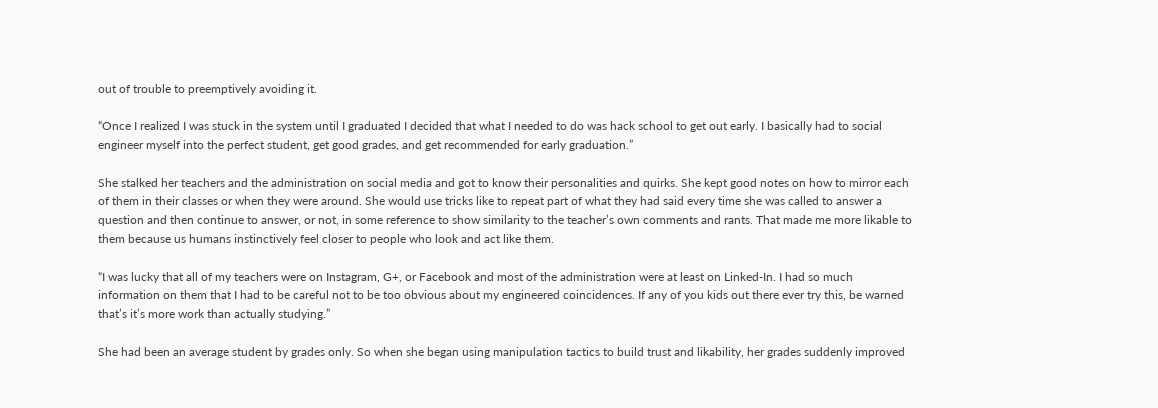out of trouble to preemptively avoiding it.

“Once I realized I was stuck in the system until I graduated I decided that what I needed to do was hack school to get out early. I basically had to social engineer myself into the perfect student, get good grades, and get recommended for early graduation.”

She stalked her teachers and the administration on social media and got to know their personalities and quirks. She kept good notes on how to mirror each of them in their classes or when they were around. She would use tricks like to repeat part of what they had said every time she was called to answer a question and then continue to answer, or not, in some reference to show similarity to the teacher’s own comments and rants. That made me more likable to them because us humans instinctively feel closer to people who look and act like them.

“I was lucky that all of my teachers were on Instagram, G+, or Facebook and most of the administration were at least on Linked-In. I had so much information on them that I had to be careful not to be too obvious about my engineered coincidences. If any of you kids out there ever try this, be warned that’s it’s more work than actually studying.”

She had been an average student by grades only. So when she began using manipulation tactics to build trust and likability, her grades suddenly improved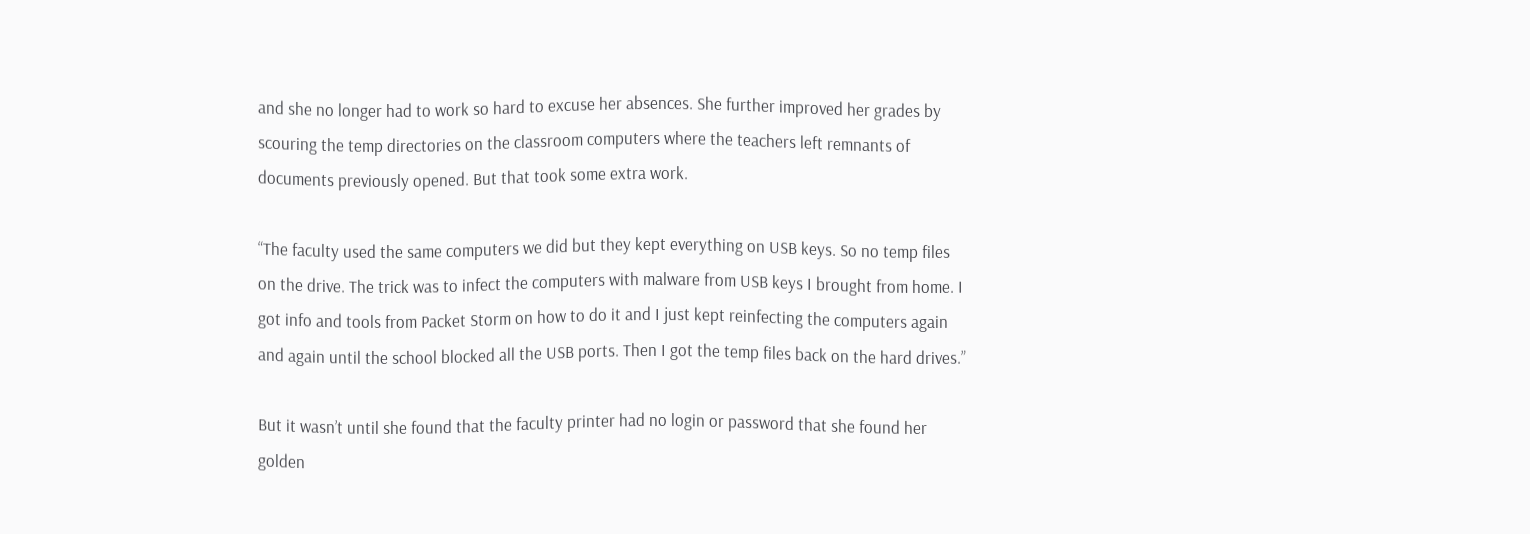and she no longer had to work so hard to excuse her absences. She further improved her grades by scouring the temp directories on the classroom computers where the teachers left remnants of documents previously opened. But that took some extra work.

“The faculty used the same computers we did but they kept everything on USB keys. So no temp files on the drive. The trick was to infect the computers with malware from USB keys I brought from home. I got info and tools from Packet Storm on how to do it and I just kept reinfecting the computers again and again until the school blocked all the USB ports. Then I got the temp files back on the hard drives.”

But it wasn’t until she found that the faculty printer had no login or password that she found her golden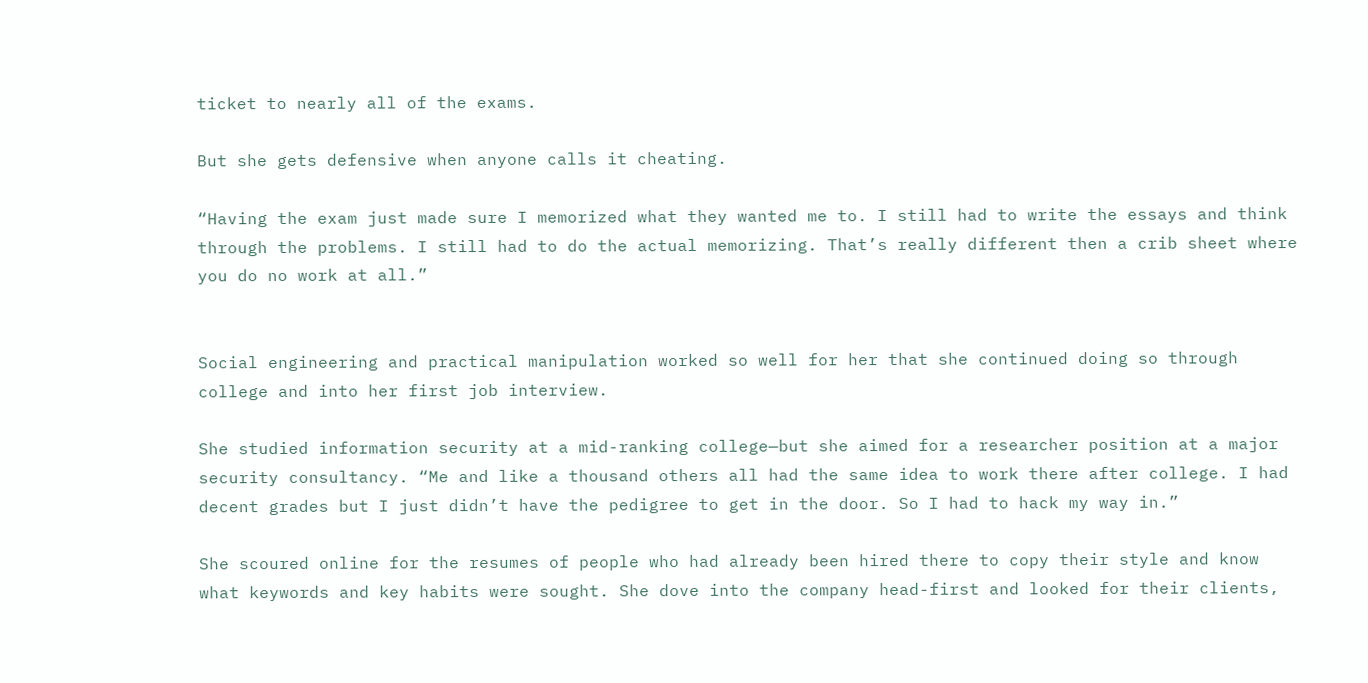ticket to nearly all of the exams.

But she gets defensive when anyone calls it cheating.

“Having the exam just made sure I memorized what they wanted me to. I still had to write the essays and think through the problems. I still had to do the actual memorizing. That’s really different then a crib sheet where you do no work at all.”


Social engineering and practical manipulation worked so well for her that she continued doing so through college and into her first job interview.

She studied information security at a mid-ranking college—but she aimed for a researcher position at a major security consultancy. “Me and like a thousand others all had the same idea to work there after college. I had decent grades but I just didn’t have the pedigree to get in the door. So I had to hack my way in.”

She scoured online for the resumes of people who had already been hired there to copy their style and know what keywords and key habits were sought. She dove into the company head-first and looked for their clients,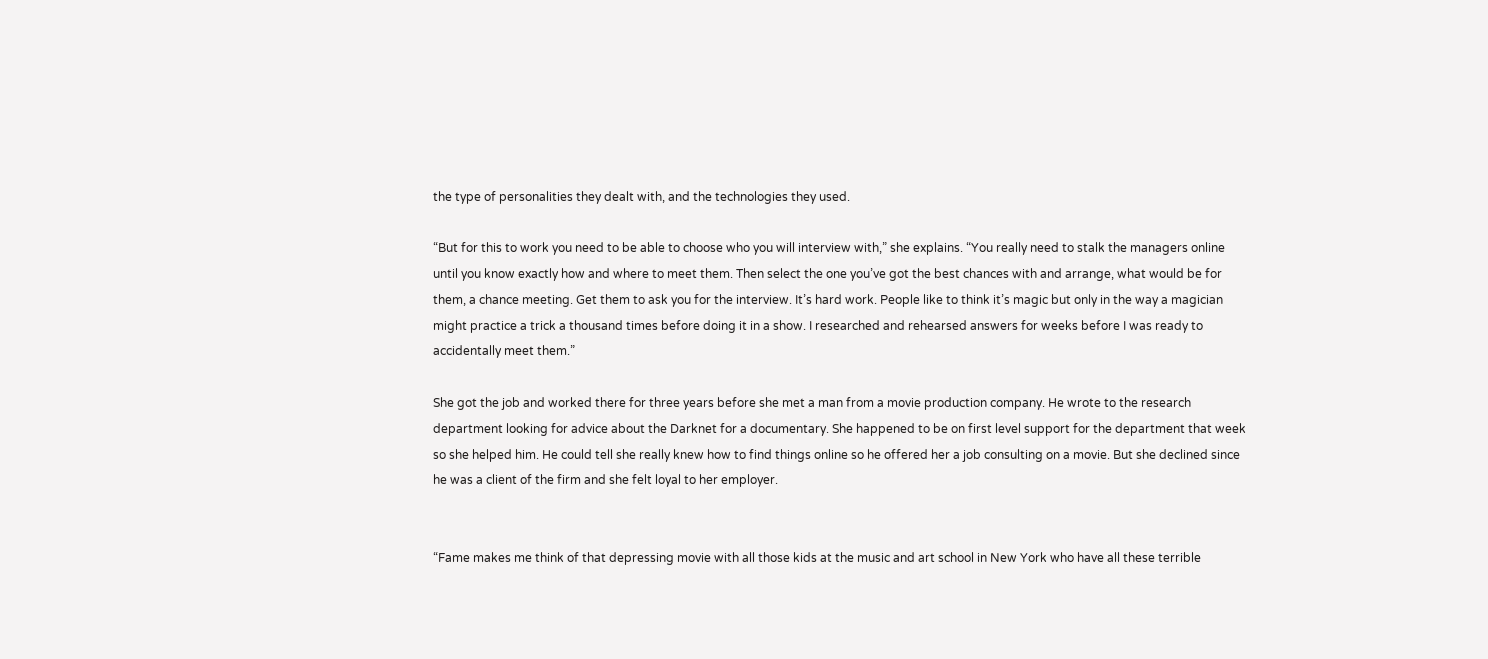the type of personalities they dealt with, and the technologies they used.

“But for this to work you need to be able to choose who you will interview with,” she explains. “You really need to stalk the managers online until you know exactly how and where to meet them. Then select the one you’ve got the best chances with and arrange, what would be for them, a chance meeting. Get them to ask you for the interview. It’s hard work. People like to think it’s magic but only in the way a magician might practice a trick a thousand times before doing it in a show. I researched and rehearsed answers for weeks before I was ready to accidentally meet them.”

She got the job and worked there for three years before she met a man from a movie production company. He wrote to the research department looking for advice about the Darknet for a documentary. She happened to be on first level support for the department that week so she helped him. He could tell she really knew how to find things online so he offered her a job consulting on a movie. But she declined since he was a client of the firm and she felt loyal to her employer.


“Fame makes me think of that depressing movie with all those kids at the music and art school in New York who have all these terrible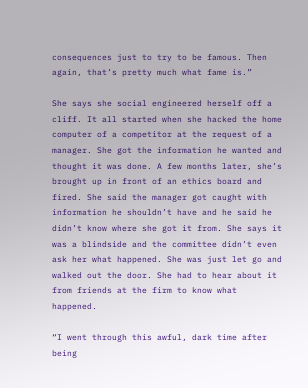consequences just to try to be famous. Then again, that’s pretty much what fame is.”

She says she social engineered herself off a cliff. It all started when she hacked the home computer of a competitor at the request of a manager. She got the information he wanted and thought it was done. A few months later, she’s brought up in front of an ethics board and fired. She said the manager got caught with information he shouldn’t have and he said he didn’t know where she got it from. She says it was a blindside and the committee didn’t even ask her what happened. She was just let go and walked out the door. She had to hear about it from friends at the firm to know what happened.

“I went through this awful, dark time after being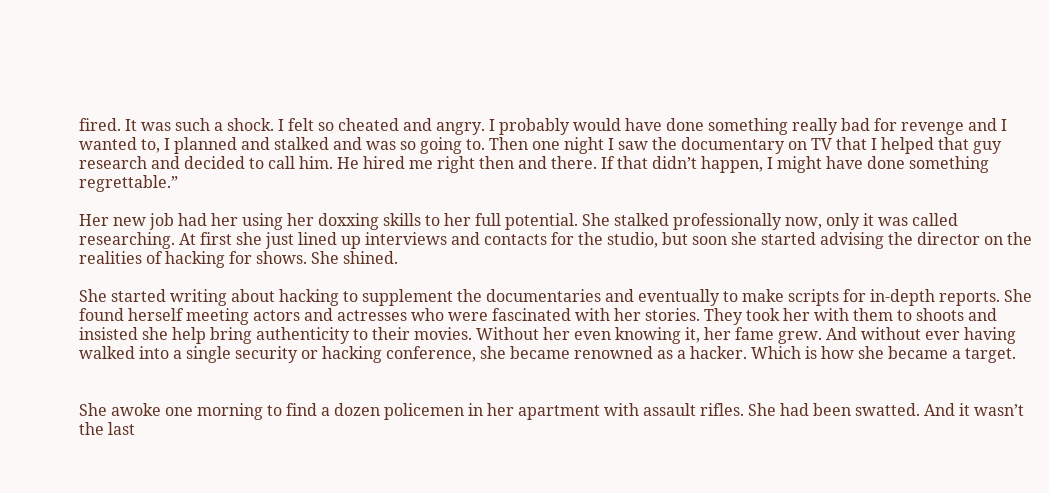fired. It was such a shock. I felt so cheated and angry. I probably would have done something really bad for revenge and I wanted to, I planned and stalked and was so going to. Then one night I saw the documentary on TV that I helped that guy research and decided to call him. He hired me right then and there. If that didn’t happen, I might have done something regrettable.”

Her new job had her using her doxxing skills to her full potential. She stalked professionally now, only it was called researching. At first she just lined up interviews and contacts for the studio, but soon she started advising the director on the realities of hacking for shows. She shined.

She started writing about hacking to supplement the documentaries and eventually to make scripts for in-depth reports. She found herself meeting actors and actresses who were fascinated with her stories. They took her with them to shoots and insisted she help bring authenticity to their movies. Without her even knowing it, her fame grew. And without ever having walked into a single security or hacking conference, she became renowned as a hacker. Which is how she became a target.


She awoke one morning to find a dozen policemen in her apartment with assault rifles. She had been swatted. And it wasn’t the last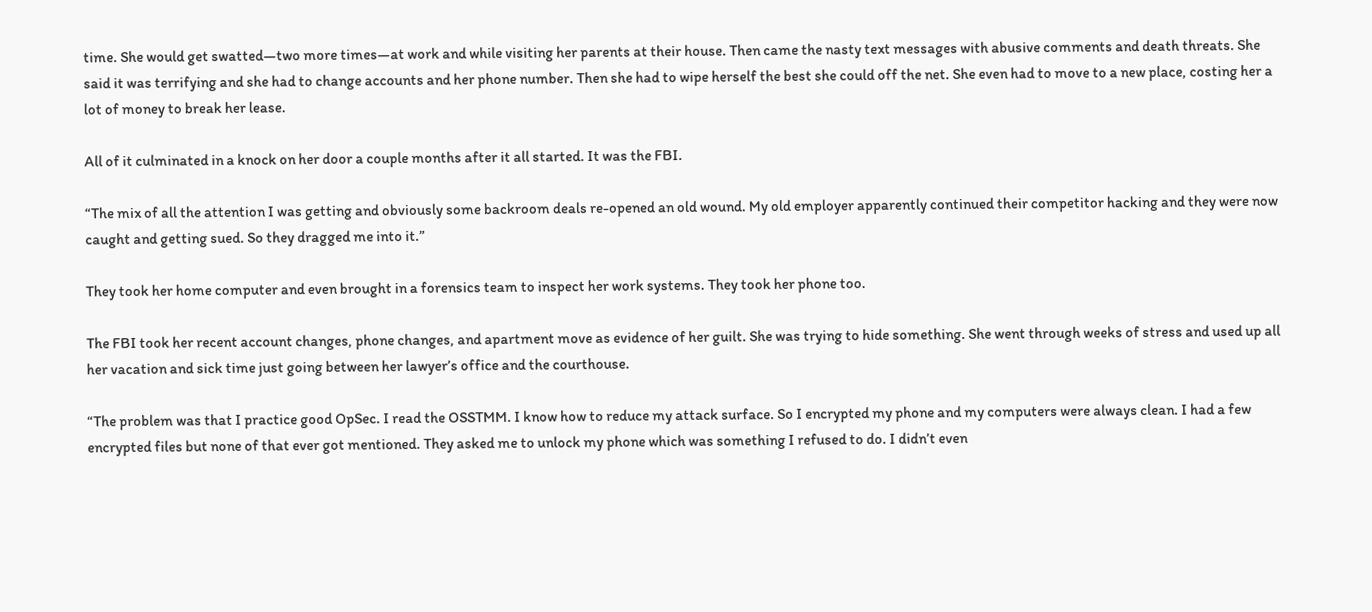time. She would get swatted—two more times—at work and while visiting her parents at their house. Then came the nasty text messages with abusive comments and death threats. She said it was terrifying and she had to change accounts and her phone number. Then she had to wipe herself the best she could off the net. She even had to move to a new place, costing her a lot of money to break her lease.

All of it culminated in a knock on her door a couple months after it all started. It was the FBI.

“The mix of all the attention I was getting and obviously some backroom deals re-opened an old wound. My old employer apparently continued their competitor hacking and they were now caught and getting sued. So they dragged me into it.”

They took her home computer and even brought in a forensics team to inspect her work systems. They took her phone too.

The FBI took her recent account changes, phone changes, and apartment move as evidence of her guilt. She was trying to hide something. She went through weeks of stress and used up all her vacation and sick time just going between her lawyer’s office and the courthouse.

“The problem was that I practice good OpSec. I read the OSSTMM. I know how to reduce my attack surface. So I encrypted my phone and my computers were always clean. I had a few encrypted files but none of that ever got mentioned. They asked me to unlock my phone which was something I refused to do. I didn’t even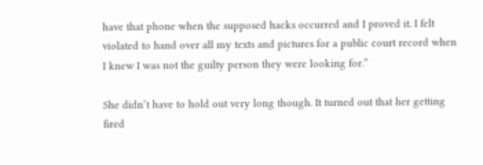have that phone when the supposed hacks occurred and I proved it. I felt violated to hand over all my texts and pictures for a public court record when I knew I was not the guilty person they were looking for.”

She didn’t have to hold out very long though. It turned out that her getting fired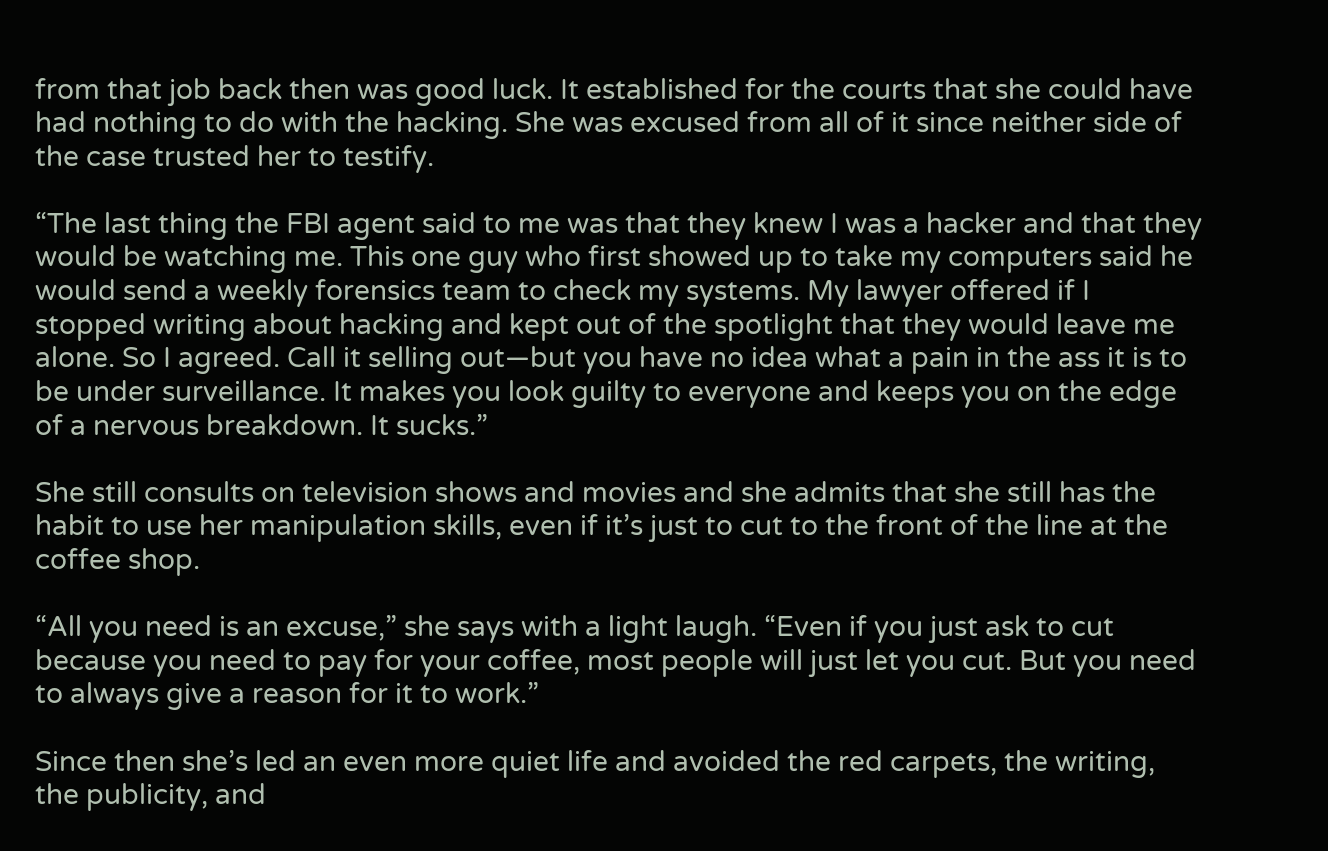from that job back then was good luck. It established for the courts that she could have had nothing to do with the hacking. She was excused from all of it since neither side of the case trusted her to testify.

“The last thing the FBI agent said to me was that they knew I was a hacker and that they would be watching me. This one guy who first showed up to take my computers said he would send a weekly forensics team to check my systems. My lawyer offered if I stopped writing about hacking and kept out of the spotlight that they would leave me alone. So I agreed. Call it selling out—but you have no idea what a pain in the ass it is to be under surveillance. It makes you look guilty to everyone and keeps you on the edge of a nervous breakdown. It sucks.”

She still consults on television shows and movies and she admits that she still has the habit to use her manipulation skills, even if it’s just to cut to the front of the line at the coffee shop.

“All you need is an excuse,” she says with a light laugh. “Even if you just ask to cut because you need to pay for your coffee, most people will just let you cut. But you need to always give a reason for it to work.”

Since then she’s led an even more quiet life and avoided the red carpets, the writing, the publicity, and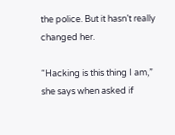the police. But it hasn’t really changed her.

“Hacking is this thing I am,” she says when asked if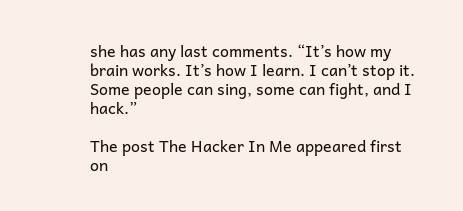she has any last comments. “It’s how my brain works. It’s how I learn. I can’t stop it. Some people can sing, some can fight, and I hack.”

The post The Hacker In Me appeared first on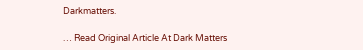Darkmatters.

… Read Original Article At Dark Matters